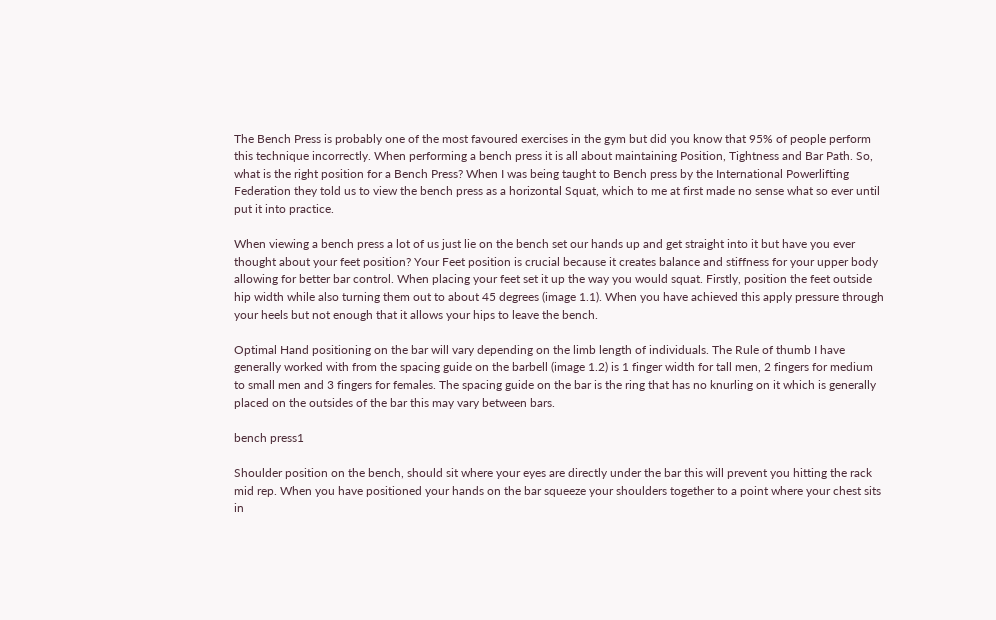The Bench Press is probably one of the most favoured exercises in the gym but did you know that 95% of people perform this technique incorrectly. When performing a bench press it is all about maintaining Position, Tightness and Bar Path. So, what is the right position for a Bench Press? When I was being taught to Bench press by the International Powerlifting Federation they told us to view the bench press as a horizontal Squat, which to me at first made no sense what so ever until put it into practice.

When viewing a bench press a lot of us just lie on the bench set our hands up and get straight into it but have you ever thought about your feet position? Your Feet position is crucial because it creates balance and stiffness for your upper body allowing for better bar control. When placing your feet set it up the way you would squat. Firstly, position the feet outside hip width while also turning them out to about 45 degrees (image 1.1). When you have achieved this apply pressure through your heels but not enough that it allows your hips to leave the bench.

Optimal Hand positioning on the bar will vary depending on the limb length of individuals. The Rule of thumb I have generally worked with from the spacing guide on the barbell (image 1.2) is 1 finger width for tall men, 2 fingers for medium to small men and 3 fingers for females. The spacing guide on the bar is the ring that has no knurling on it which is generally placed on the outsides of the bar this may vary between bars.

bench press1

Shoulder position on the bench, should sit where your eyes are directly under the bar this will prevent you hitting the rack mid rep. When you have positioned your hands on the bar squeeze your shoulders together to a point where your chest sits in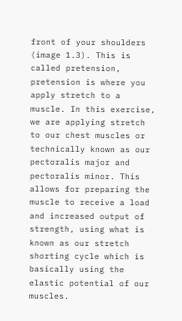front of your shoulders (image 1.3). This is called pretension, pretension is where you apply stretch to a muscle. In this exercise, we are applying stretch to our chest muscles or technically known as our pectoralis major and pectoralis minor. This allows for preparing the muscle to receive a load and increased output of strength, using what is known as our stretch shorting cycle which is basically using the elastic potential of our muscles.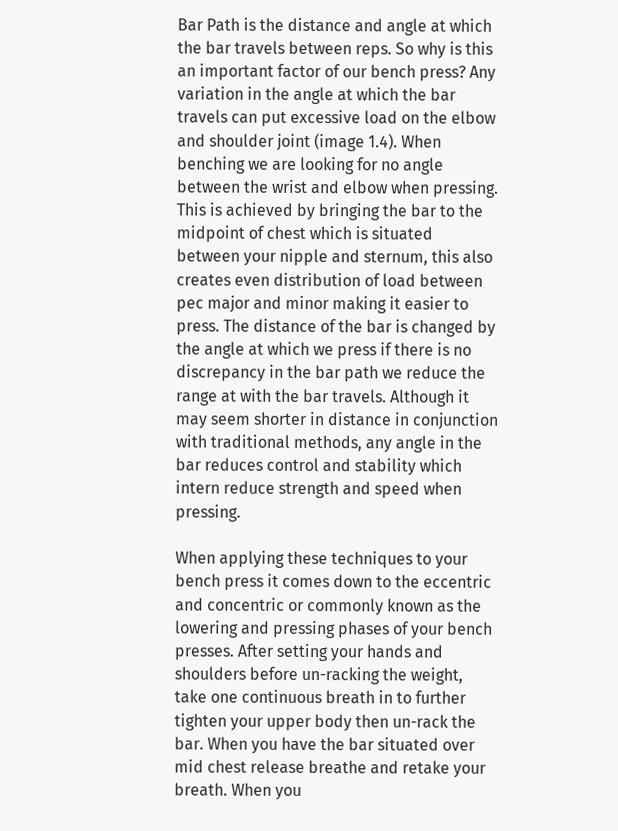Bar Path is the distance and angle at which the bar travels between reps. So why is this an important factor of our bench press? Any variation in the angle at which the bar travels can put excessive load on the elbow and shoulder joint (image 1.4). When benching we are looking for no angle between the wrist and elbow when pressing. This is achieved by bringing the bar to the midpoint of chest which is situated between your nipple and sternum, this also creates even distribution of load between pec major and minor making it easier to press. The distance of the bar is changed by the angle at which we press if there is no discrepancy in the bar path we reduce the range at with the bar travels. Although it may seem shorter in distance in conjunction with traditional methods, any angle in the bar reduces control and stability which intern reduce strength and speed when pressing.

When applying these techniques to your bench press it comes down to the eccentric and concentric or commonly known as the lowering and pressing phases of your bench presses. After setting your hands and shoulders before un-racking the weight, take one continuous breath in to further tighten your upper body then un-rack the bar. When you have the bar situated over mid chest release breathe and retake your breath. When you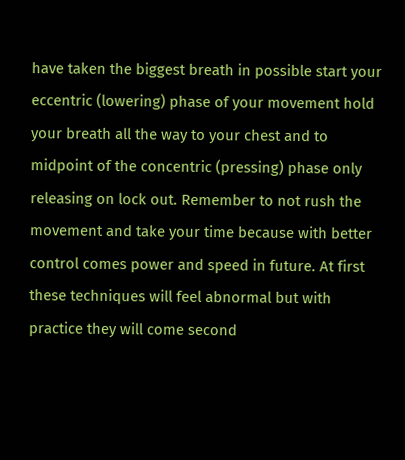have taken the biggest breath in possible start your eccentric (lowering) phase of your movement hold your breath all the way to your chest and to midpoint of the concentric (pressing) phase only releasing on lock out. Remember to not rush the movement and take your time because with better control comes power and speed in future. At first these techniques will feel abnormal but with practice they will come second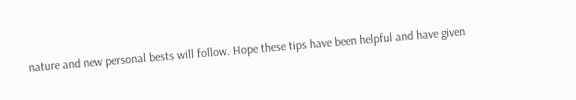nature and new personal bests will follow. Hope these tips have been helpful and have given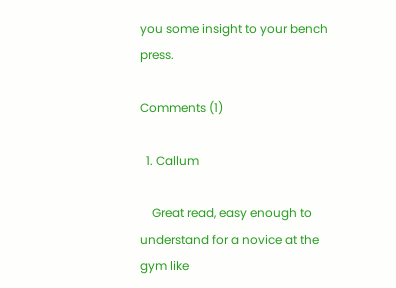you some insight to your bench press.

Comments (1)

  1. Callum

    Great read, easy enough to understand for a novice at the gym like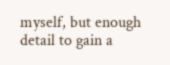myself, but enough detail to gain a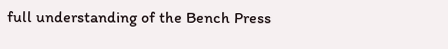full understanding of the Bench Press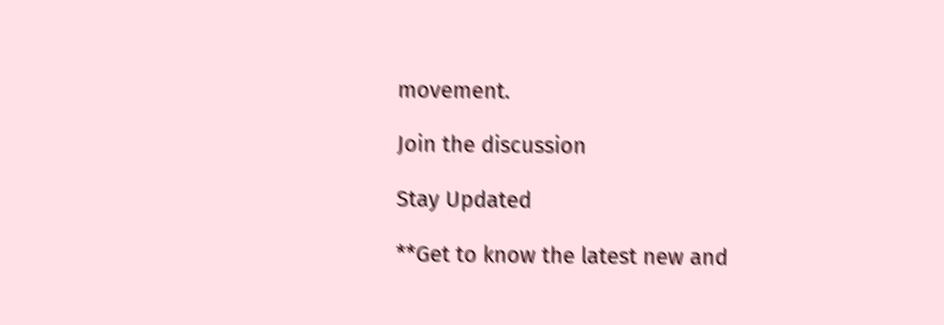movement.

Join the discussion

Stay Updated

**Get to know the latest new and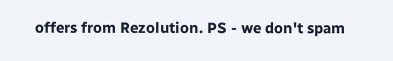offers from Rezolution. PS - we don't spam